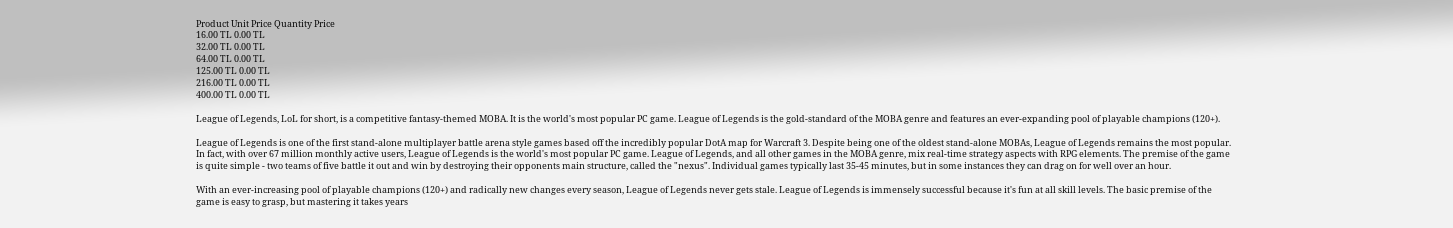Product Unit Price Quantity Price
16.00 TL 0.00 TL
32.00 TL 0.00 TL
64.00 TL 0.00 TL
125.00 TL 0.00 TL
216.00 TL 0.00 TL
400.00 TL 0.00 TL

League of Legends, LoL for short, is a competitive fantasy-themed MOBA. It is the world's most popular PC game. League of Legends is the gold-standard of the MOBA genre and features an ever-expanding pool of playable champions (120+).

League of Legends is one of the first stand-alone multiplayer battle arena style games based off the incredibly popular DotA map for Warcraft 3. Despite being one of the oldest stand-alone MOBAs, League of Legends remains the most popular. In fact, with over 67 million monthly active users, League of Legends is the world's most popular PC game. League of Legends, and all other games in the MOBA genre, mix real-time strategy aspects with RPG elements. The premise of the game is quite simple - two teams of five battle it out and win by destroying their opponents main structure, called the "nexus". Individual games typically last 35-45 minutes, but in some instances they can drag on for well over an hour.

With an ever-increasing pool of playable champions (120+) and radically new changes every season, League of Legends never gets stale. League of Legends is immensely successful because it's fun at all skill levels. The basic premise of the game is easy to grasp, but mastering it takes years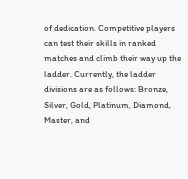of dedication. Competitive players can test their skills in ranked matches and climb their way up the ladder. Currently, the ladder divisions are as follows: Bronze, Silver, Gold, Platinum, Diamond, Master, and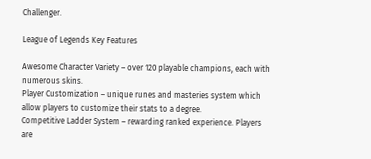Challenger.

League of Legends Key Features

Awesome Character Variety – over 120 playable champions, each with numerous skins.
Player Customization – unique runes and masteries system which allow players to customize their stats to a degree.
Competitive Ladder System – rewarding ranked experience. Players are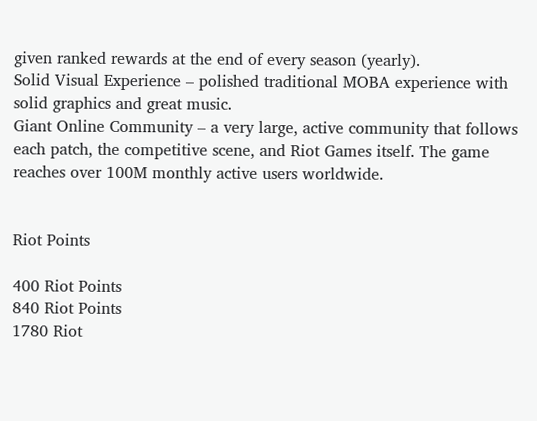given ranked rewards at the end of every season (yearly).
Solid Visual Experience – polished traditional MOBA experience with solid graphics and great music.
Giant Online Community – a very large, active community that follows each patch, the competitive scene, and Riot Games itself. The game reaches over 100M monthly active users worldwide.


Riot Points

400 Riot Points
840 Riot Points
1780 Riot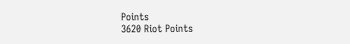Points
3620 Riot Points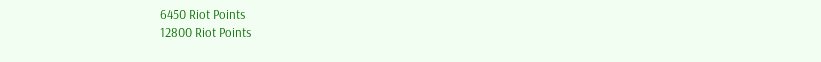6450 Riot Points
12800 Riot Points